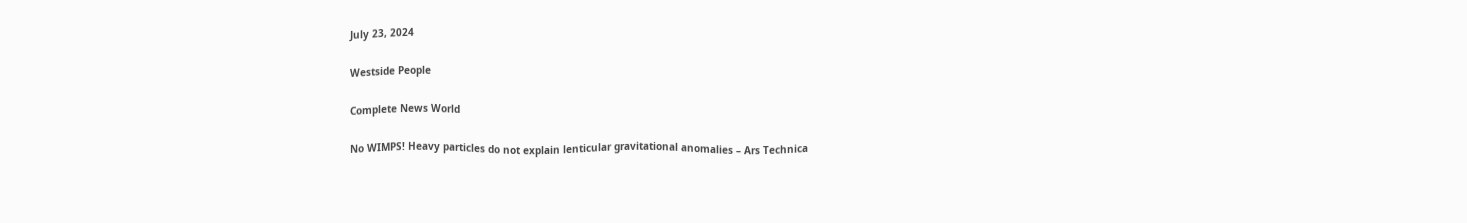July 23, 2024

Westside People

Complete News World

No WIMPS! Heavy particles do not explain lenticular gravitational anomalies – Ars Technica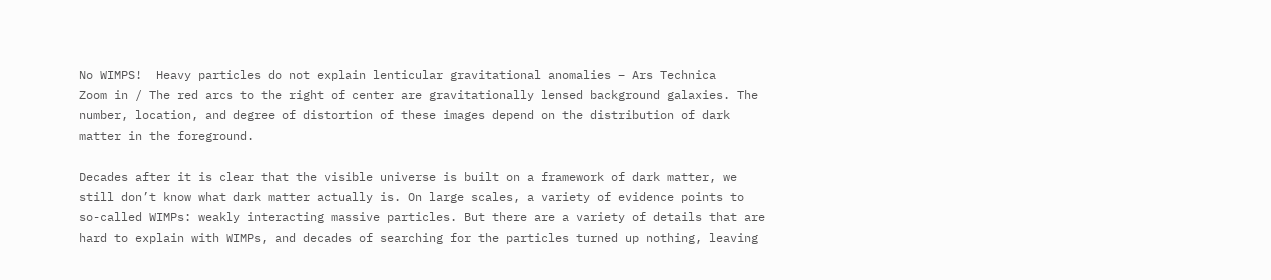No WIMPS!  Heavy particles do not explain lenticular gravitational anomalies – Ars Technica
Zoom in / The red arcs to the right of center are gravitationally lensed background galaxies. The number, location, and degree of distortion of these images depend on the distribution of dark matter in the foreground.

Decades after it is clear that the visible universe is built on a framework of dark matter, we still don’t know what dark matter actually is. On large scales, a variety of evidence points to so-called WIMPs: weakly interacting massive particles. But there are a variety of details that are hard to explain with WIMPs, and decades of searching for the particles turned up nothing, leaving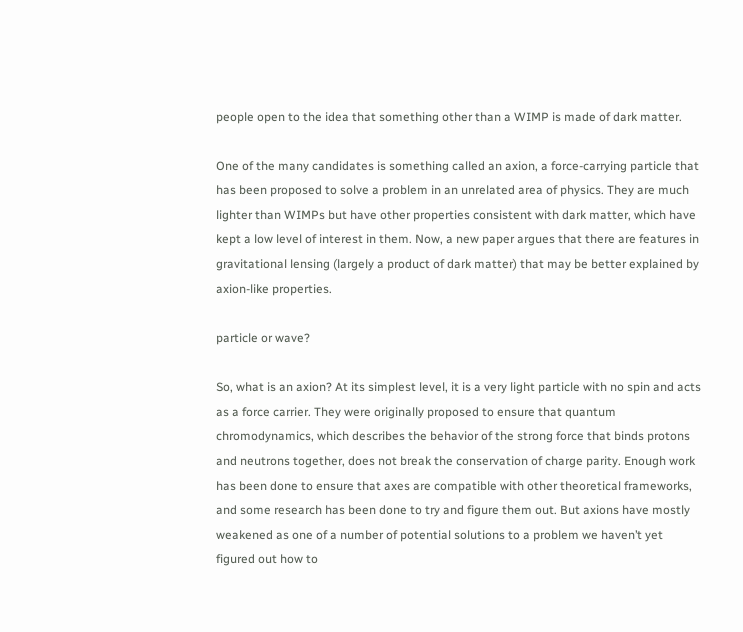people open to the idea that something other than a WIMP is made of dark matter.

One of the many candidates is something called an axion, a force-carrying particle that has been proposed to solve a problem in an unrelated area of physics. They are much lighter than WIMPs but have other properties consistent with dark matter, which have kept a low level of interest in them. Now, a new paper argues that there are features in gravitational lensing (largely a product of dark matter) that may be better explained by axion-like properties.

particle or wave?

So, what is an axion? At its simplest level, it is a very light particle with no spin and acts as a force carrier. They were originally proposed to ensure that quantum chromodynamics, which describes the behavior of the strong force that binds protons and neutrons together, does not break the conservation of charge parity. Enough work has been done to ensure that axes are compatible with other theoretical frameworks, and some research has been done to try and figure them out. But axions have mostly weakened as one of a number of potential solutions to a problem we haven’t yet figured out how to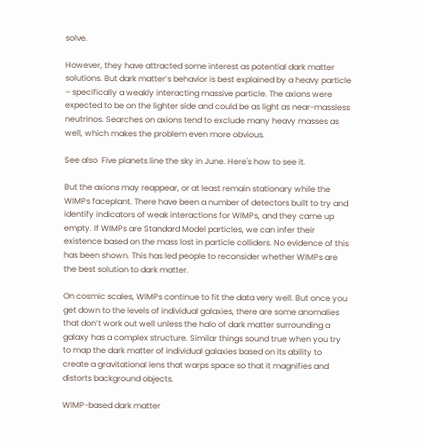solve.

However, they have attracted some interest as potential dark matter solutions. But dark matter’s behavior is best explained by a heavy particle – specifically a weakly interacting massive particle. The axions were expected to be on the lighter side and could be as light as near-massless neutrinos. Searches on axions tend to exclude many heavy masses as well, which makes the problem even more obvious.

See also  Five planets line the sky in June. Here's how to see it.

But the axions may reappear, or at least remain stationary while the WIMPs faceplant. There have been a number of detectors built to try and identify indicators of weak interactions for WIMPs, and they came up empty. If WIMPs are Standard Model particles, we can infer their existence based on the mass lost in particle colliders. No evidence of this has been shown. This has led people to reconsider whether WIMPs are the best solution to dark matter.

On cosmic scales, WIMPs continue to fit the data very well. But once you get down to the levels of individual galaxies, there are some anomalies that don’t work out well unless the halo of dark matter surrounding a galaxy has a complex structure. Similar things sound true when you try to map the dark matter of individual galaxies based on its ability to create a gravitational lens that warps space so that it magnifies and distorts background objects.

WIMP-based dark matter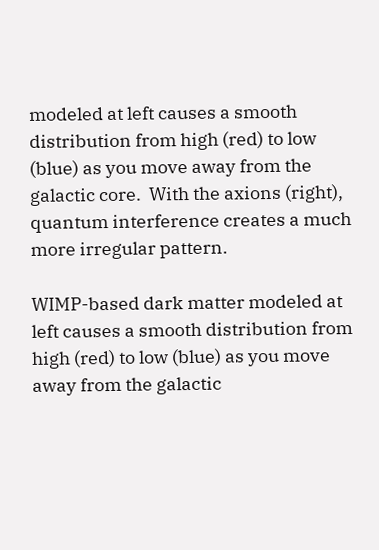modeled at left causes a smooth distribution from high (red) to low (blue) as you move away from the galactic core.  With the axions (right), quantum interference creates a much more irregular pattern.

WIMP-based dark matter modeled at left causes a smooth distribution from high (red) to low (blue) as you move away from the galactic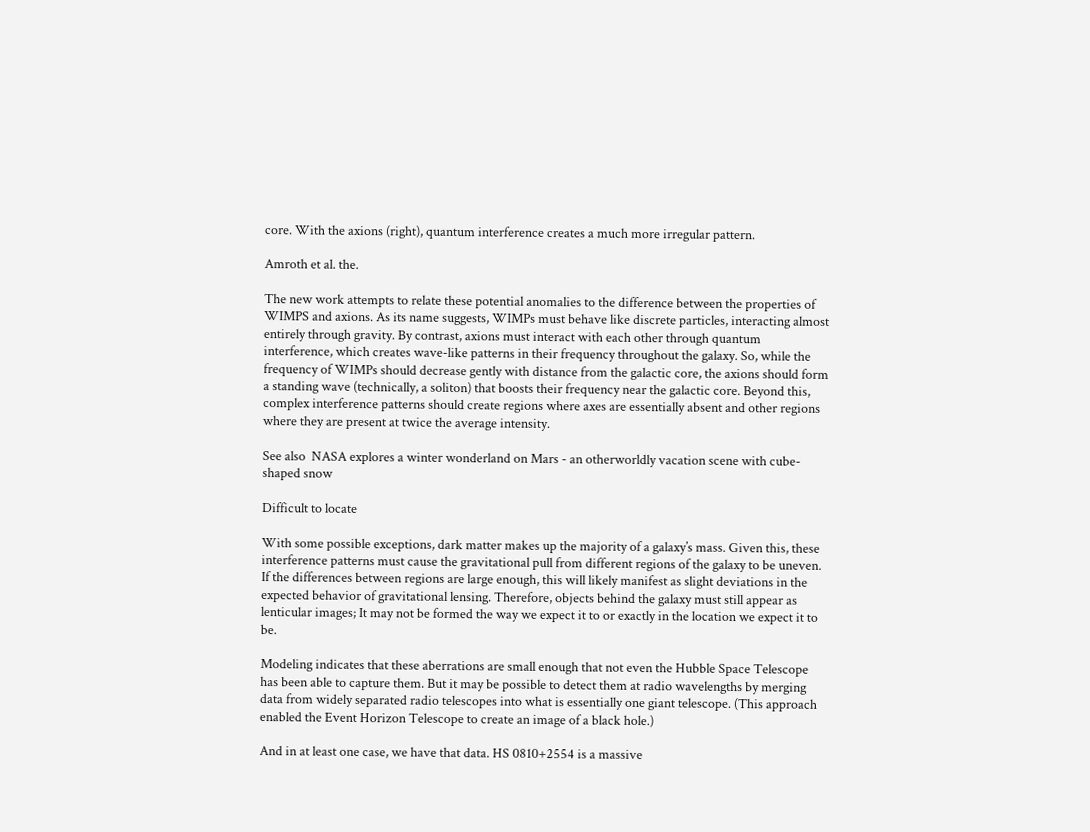core. With the axions (right), quantum interference creates a much more irregular pattern.

Amroth et al. the.

The new work attempts to relate these potential anomalies to the difference between the properties of WIMPS and axions. As its name suggests, WIMPs must behave like discrete particles, interacting almost entirely through gravity. By contrast, axions must interact with each other through quantum interference, which creates wave-like patterns in their frequency throughout the galaxy. So, while the frequency of WIMPs should decrease gently with distance from the galactic core, the axions should form a standing wave (technically, a soliton) that boosts their frequency near the galactic core. Beyond this, complex interference patterns should create regions where axes are essentially absent and other regions where they are present at twice the average intensity.

See also  NASA explores a winter wonderland on Mars - an otherworldly vacation scene with cube-shaped snow

Difficult to locate

With some possible exceptions, dark matter makes up the majority of a galaxy’s mass. Given this, these interference patterns must cause the gravitational pull from different regions of the galaxy to be uneven. If the differences between regions are large enough, this will likely manifest as slight deviations in the expected behavior of gravitational lensing. Therefore, objects behind the galaxy must still appear as lenticular images; It may not be formed the way we expect it to or exactly in the location we expect it to be.

Modeling indicates that these aberrations are small enough that not even the Hubble Space Telescope has been able to capture them. But it may be possible to detect them at radio wavelengths by merging data from widely separated radio telescopes into what is essentially one giant telescope. (This approach enabled the Event Horizon Telescope to create an image of a black hole.)

And in at least one case, we have that data. HS 0810+2554 is a massive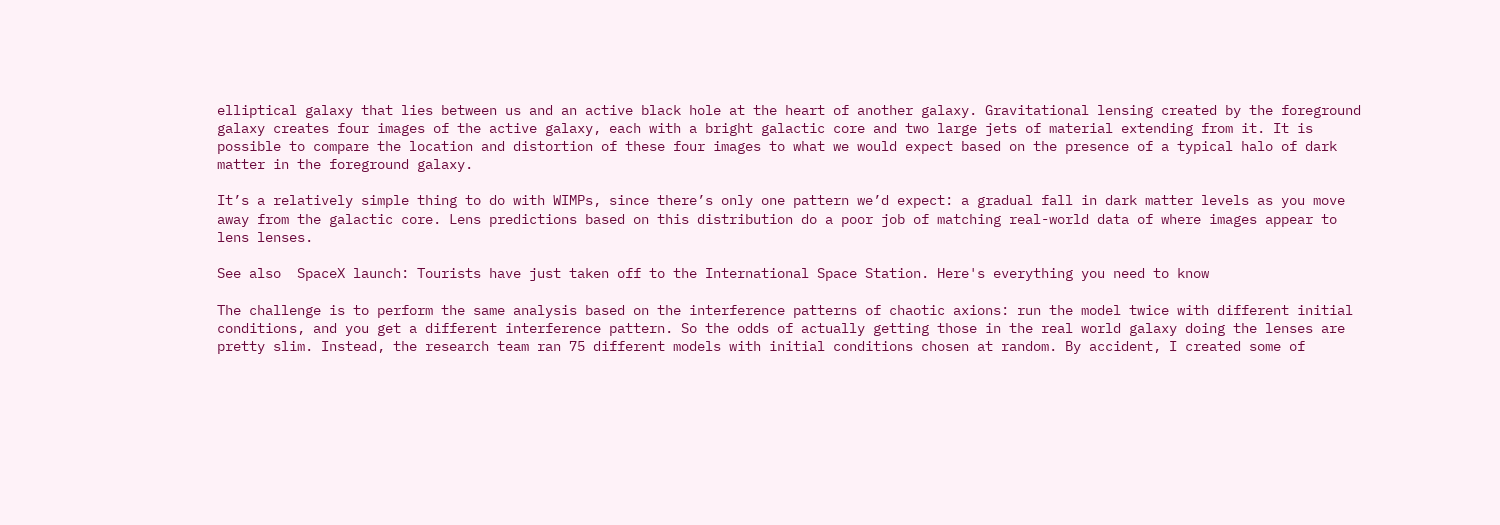elliptical galaxy that lies between us and an active black hole at the heart of another galaxy. Gravitational lensing created by the foreground galaxy creates four images of the active galaxy, each with a bright galactic core and two large jets of material extending from it. It is possible to compare the location and distortion of these four images to what we would expect based on the presence of a typical halo of dark matter in the foreground galaxy.

It’s a relatively simple thing to do with WIMPs, since there’s only one pattern we’d expect: a gradual fall in dark matter levels as you move away from the galactic core. Lens predictions based on this distribution do a poor job of matching real-world data of where images appear to lens lenses.

See also  SpaceX launch: Tourists have just taken off to the International Space Station. Here's everything you need to know

The challenge is to perform the same analysis based on the interference patterns of chaotic axions: run the model twice with different initial conditions, and you get a different interference pattern. So the odds of actually getting those in the real world galaxy doing the lenses are pretty slim. Instead, the research team ran 75 different models with initial conditions chosen at random. By accident, I created some of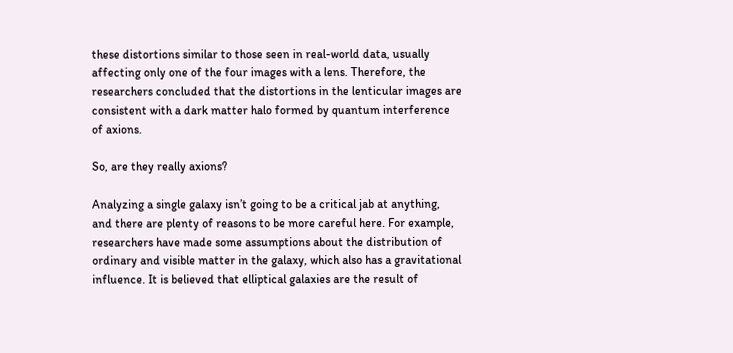these distortions similar to those seen in real-world data, usually affecting only one of the four images with a lens. Therefore, the researchers concluded that the distortions in the lenticular images are consistent with a dark matter halo formed by quantum interference of axions.

So, are they really axions?

Analyzing a single galaxy isn’t going to be a critical jab at anything, and there are plenty of reasons to be more careful here. For example, researchers have made some assumptions about the distribution of ordinary and visible matter in the galaxy, which also has a gravitational influence. It is believed that elliptical galaxies are the result of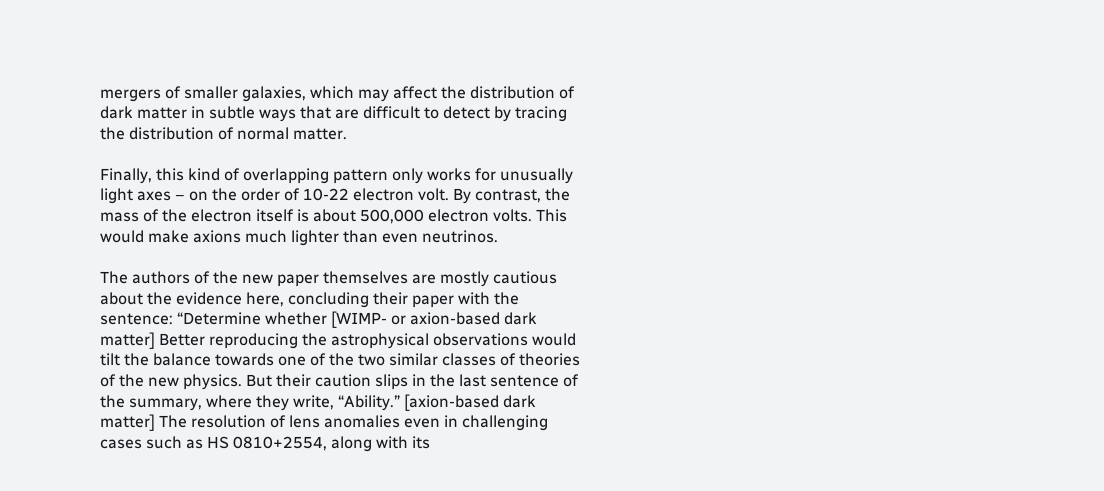mergers of smaller galaxies, which may affect the distribution of dark matter in subtle ways that are difficult to detect by tracing the distribution of normal matter.

Finally, this kind of overlapping pattern only works for unusually light axes – on the order of 10-22 electron volt. By contrast, the mass of the electron itself is about 500,000 electron volts. This would make axions much lighter than even neutrinos.

The authors of the new paper themselves are mostly cautious about the evidence here, concluding their paper with the sentence: “Determine whether [WIMP- or axion-based dark matter] Better reproducing the astrophysical observations would tilt the balance towards one of the two similar classes of theories of the new physics. But their caution slips in the last sentence of the summary, where they write, “Ability.” [axion-based dark matter] The resolution of lens anomalies even in challenging cases such as HS 0810+2554, along with its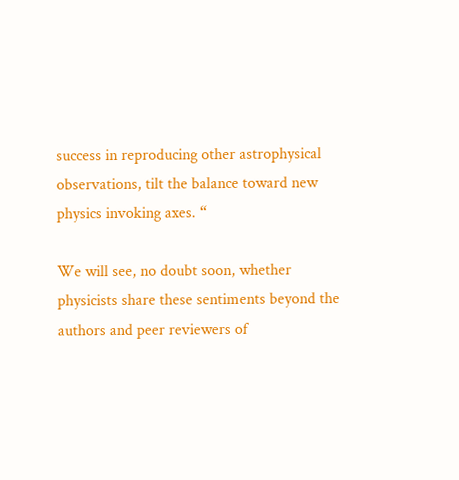success in reproducing other astrophysical observations, tilt the balance toward new physics invoking axes. “

We will see, no doubt soon, whether physicists share these sentiments beyond the authors and peer reviewers of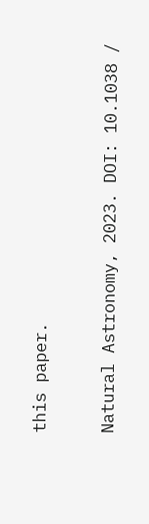this paper.

Natural Astronomy, 2023. DOI: 10.1038 /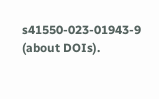s41550-023-01943-9 (about DOIs).